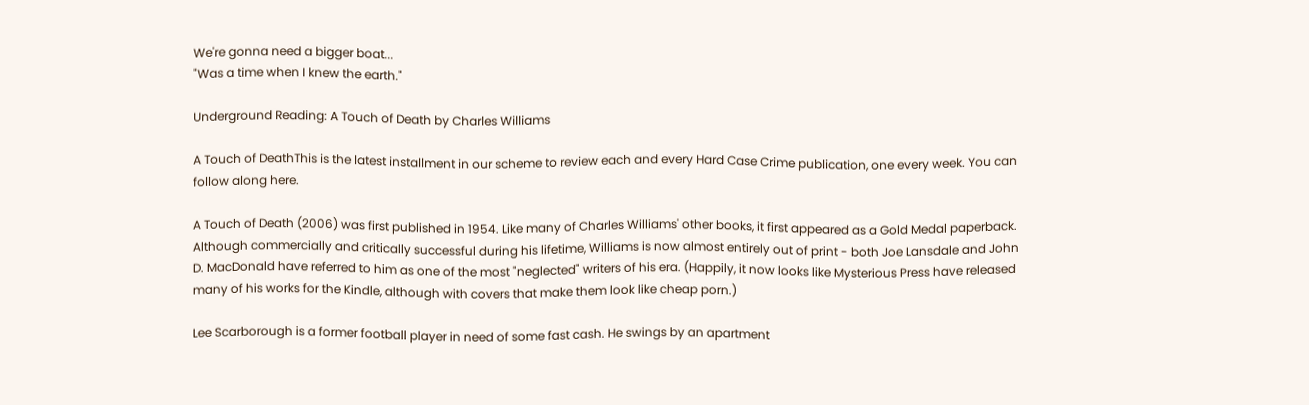We're gonna need a bigger boat...
"Was a time when I knew the earth."

Underground Reading: A Touch of Death by Charles Williams

A Touch of DeathThis is the latest installment in our scheme to review each and every Hard Case Crime publication, one every week. You can follow along here.

A Touch of Death (2006) was first published in 1954. Like many of Charles Williams' other books, it first appeared as a Gold Medal paperback. Although commercially and critically successful during his lifetime, Williams is now almost entirely out of print - both Joe Lansdale and John D. MacDonald have referred to him as one of the most "neglected" writers of his era. (Happily, it now looks like Mysterious Press have released many of his works for the Kindle, although with covers that make them look like cheap porn.)

Lee Scarborough is a former football player in need of some fast cash. He swings by an apartment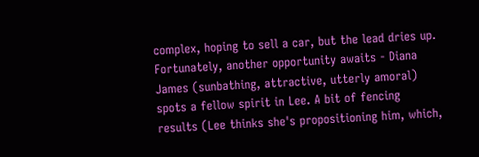complex, hoping to sell a car, but the lead dries up. Fortunately, another opportunity awaits - Diana James (sunbathing, attractive, utterly amoral) spots a fellow spirit in Lee. A bit of fencing results (Lee thinks she's propositioning him, which,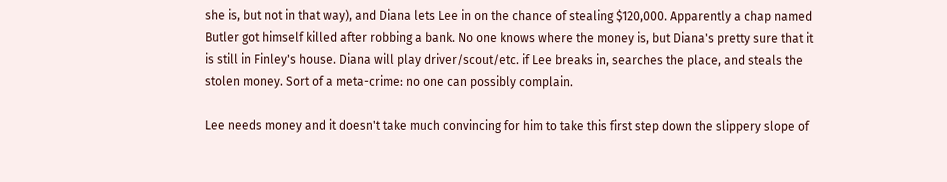she is, but not in that way), and Diana lets Lee in on the chance of stealing $120,000. Apparently a chap named Butler got himself killed after robbing a bank. No one knows where the money is, but Diana's pretty sure that it is still in Finley's house. Diana will play driver/scout/etc. if Lee breaks in, searches the place, and steals the stolen money. Sort of a meta-crime: no one can possibly complain.

Lee needs money and it doesn't take much convincing for him to take this first step down the slippery slope of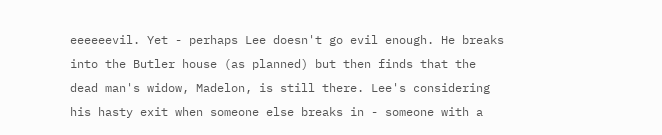eeeeeevil. Yet - perhaps Lee doesn't go evil enough. He breaks into the Butler house (as planned) but then finds that the dead man's widow, Madelon, is still there. Lee's considering his hasty exit when someone else breaks in - someone with a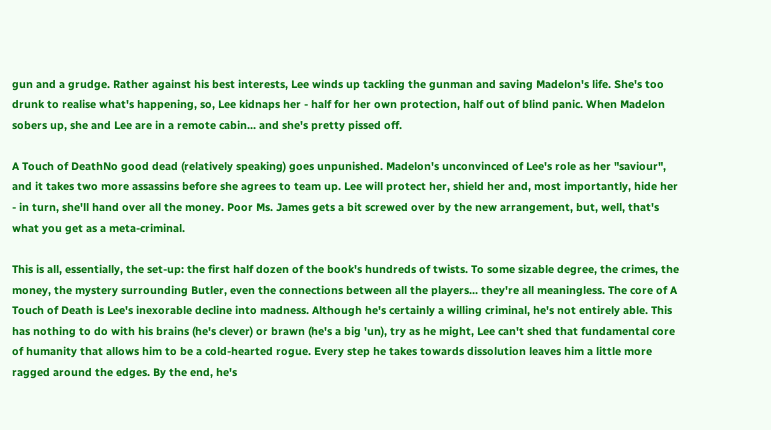gun and a grudge. Rather against his best interests, Lee winds up tackling the gunman and saving Madelon's life. She's too drunk to realise what's happening, so, Lee kidnaps her - half for her own protection, half out of blind panic. When Madelon sobers up, she and Lee are in a remote cabin... and she's pretty pissed off.

A Touch of DeathNo good dead (relatively speaking) goes unpunished. Madelon's unconvinced of Lee's role as her "saviour", and it takes two more assassins before she agrees to team up. Lee will protect her, shield her and, most importantly, hide her - in turn, she'll hand over all the money. Poor Ms. James gets a bit screwed over by the new arrangement, but, well, that's what you get as a meta-criminal.

This is all, essentially, the set-up: the first half dozen of the book's hundreds of twists. To some sizable degree, the crimes, the money, the mystery surrounding Butler, even the connections between all the players... they're all meaningless. The core of A Touch of Death is Lee's inexorable decline into madness. Although he's certainly a willing criminal, he's not entirely able. This has nothing to do with his brains (he's clever) or brawn (he's a big 'un), try as he might, Lee can't shed that fundamental core of humanity that allows him to be a cold-hearted rogue. Every step he takes towards dissolution leaves him a little more ragged around the edges. By the end, he's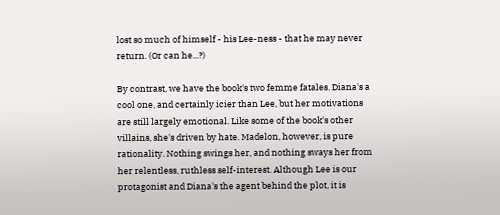lost so much of himself - his Lee-ness - that he may never return. (Or can he...?)

By contrast, we have the book's two femme fatales. Diana's a cool one, and certainly icier than Lee, but her motivations are still largely emotional. Like some of the book's other villains, she's driven by hate. Madelon, however, is pure rationality. Nothing swings her, and nothing sways her from her relentless, ruthless self-interest. Although Lee is our protagonist and Diana's the agent behind the plot, it is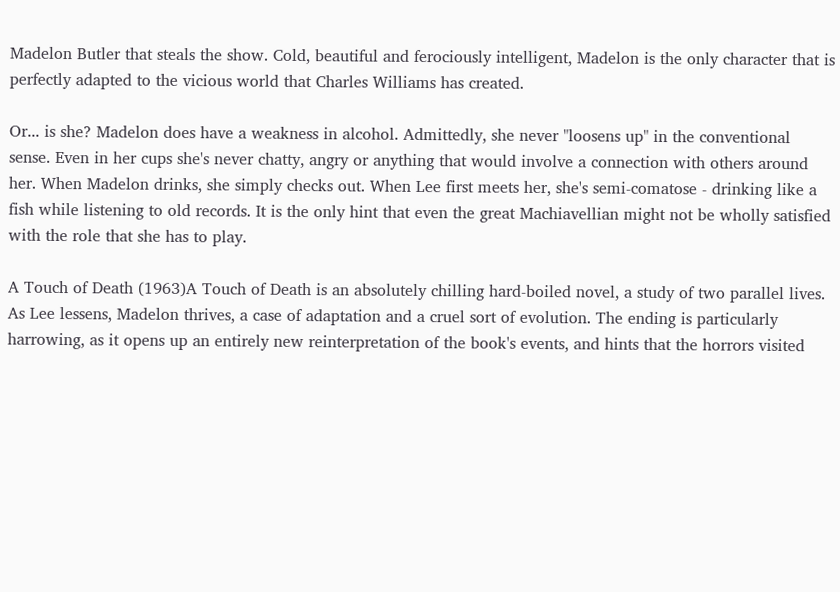Madelon Butler that steals the show. Cold, beautiful and ferociously intelligent, Madelon is the only character that is perfectly adapted to the vicious world that Charles Williams has created.

Or... is she? Madelon does have a weakness in alcohol. Admittedly, she never "loosens up" in the conventional sense. Even in her cups she's never chatty, angry or anything that would involve a connection with others around her. When Madelon drinks, she simply checks out. When Lee first meets her, she's semi-comatose - drinking like a fish while listening to old records. It is the only hint that even the great Machiavellian might not be wholly satisfied with the role that she has to play.

A Touch of Death (1963)A Touch of Death is an absolutely chilling hard-boiled novel, a study of two parallel lives. As Lee lessens, Madelon thrives, a case of adaptation and a cruel sort of evolution. The ending is particularly harrowing, as it opens up an entirely new reinterpretation of the book's events, and hints that the horrors visited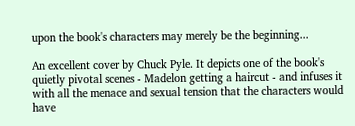upon the book's characters may merely be the beginning...

An excellent cover by Chuck Pyle. It depicts one of the book's quietly pivotal scenes - Madelon getting a haircut - and infuses it with all the menace and sexual tension that the characters would have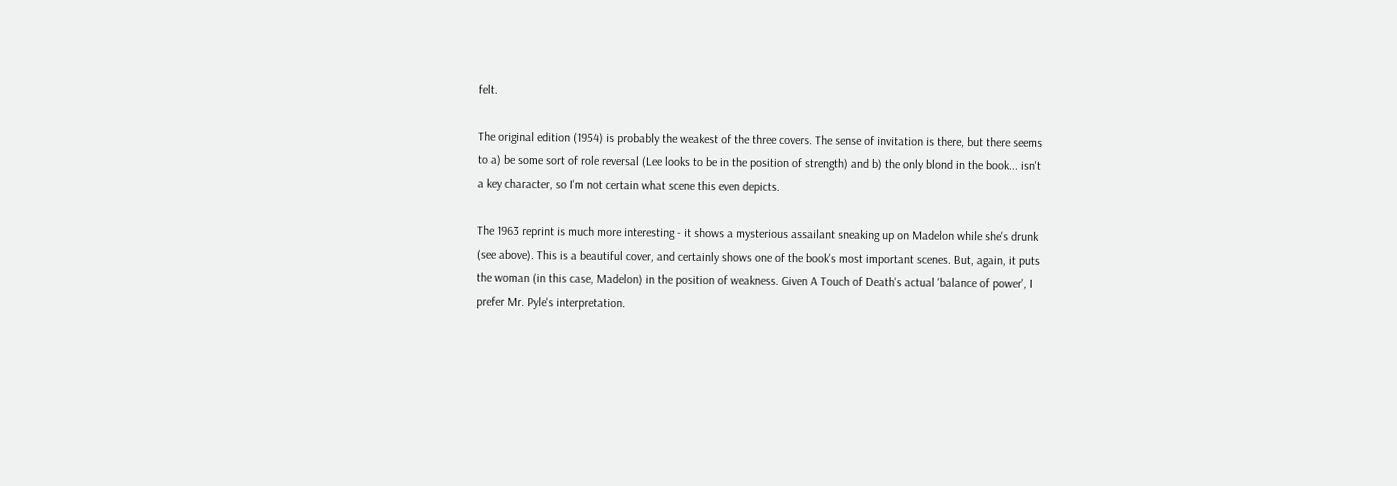felt.

The original edition (1954) is probably the weakest of the three covers. The sense of invitation is there, but there seems to a) be some sort of role reversal (Lee looks to be in the position of strength) and b) the only blond in the book... isn't a key character, so I'm not certain what scene this even depicts.

The 1963 reprint is much more interesting - it shows a mysterious assailant sneaking up on Madelon while she's drunk (see above). This is a beautiful cover, and certainly shows one of the book's most important scenes. But, again, it puts the woman (in this case, Madelon) in the position of weakness. Given A Touch of Death's actual 'balance of power', I prefer Mr. Pyle's interpretation.